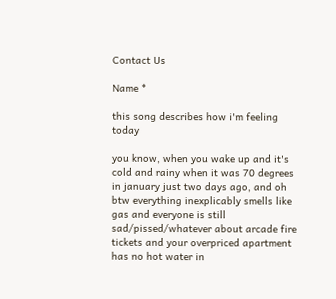Contact Us

Name *

this song describes how i'm feeling today

you know, when you wake up and it's cold and rainy when it was 70 degrees in january just two days ago, and oh btw everything inexplicably smells like gas and everyone is still sad/pissed/whatever about arcade fire tickets and your overpriced apartment has no hot water in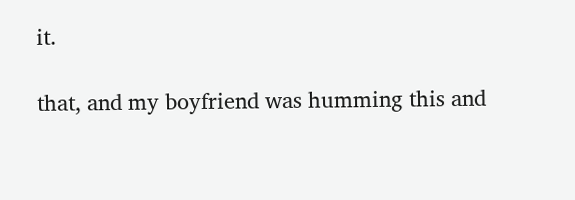it.

that, and my boyfriend was humming this and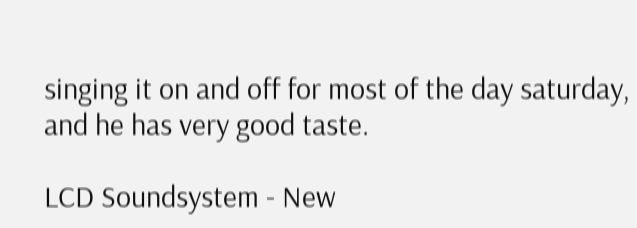singing it on and off for most of the day saturday, and he has very good taste.

LCD Soundsystem - New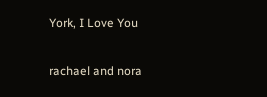York, I Love You

rachael and nora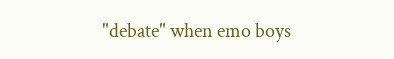"debate" when emo boys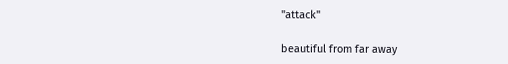"attack"

beautiful from far away